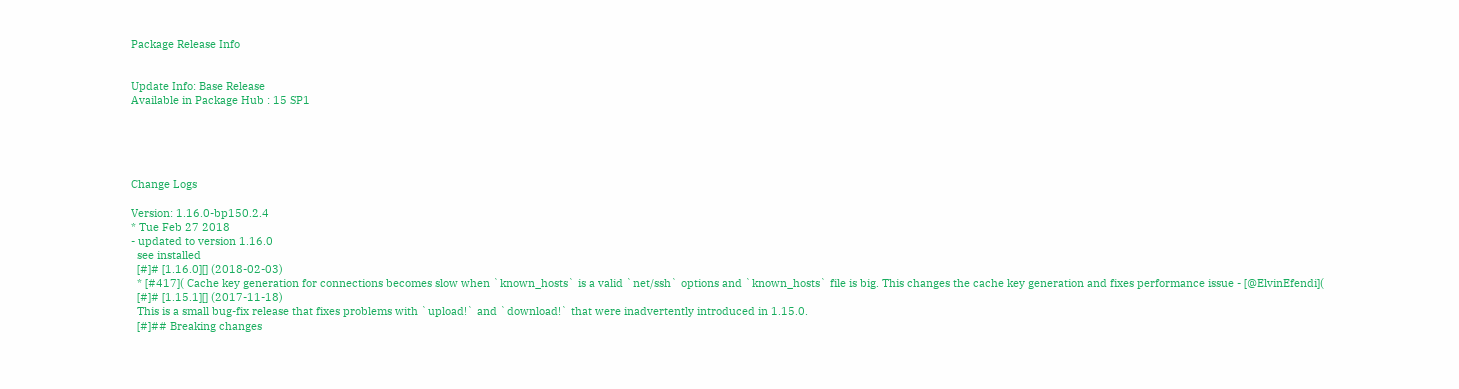Package Release Info


Update Info: Base Release
Available in Package Hub : 15 SP1





Change Logs

Version: 1.16.0-bp150.2.4
* Tue Feb 27 2018
- updated to version 1.16.0
  see installed
  [#]# [1.16.0][] (2018-02-03)
  * [#417]( Cache key generation for connections becomes slow when `known_hosts` is a valid `net/ssh` options and `known_hosts` file is big. This changes the cache key generation and fixes performance issue - [@ElvinEfendi](
  [#]# [1.15.1][] (2017-11-18)
  This is a small bug-fix release that fixes problems with `upload!` and `download!` that were inadvertently introduced in 1.15.0.
  [#]## Breaking changes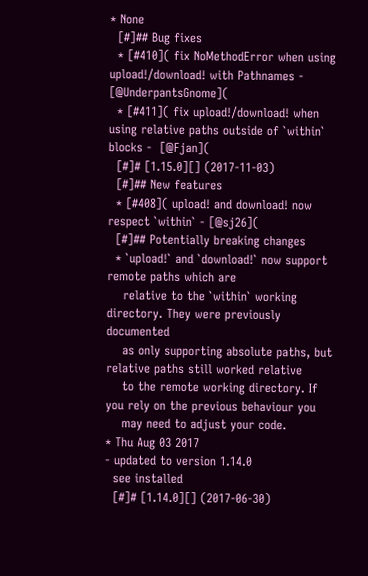* None
  [#]## Bug fixes
  * [#410]( fix NoMethodError when using upload!/download! with Pathnames - [@UnderpantsGnome](
  * [#411]( fix upload!/download! when using relative paths outside of `within` blocks -  [@Fjan](
  [#]# [1.15.0][] (2017-11-03)
  [#]## New features
  * [#408]( upload! and download! now respect `within` - [@sj26](
  [#]## Potentially breaking changes
  * `upload!` and `download!` now support remote paths which are
    relative to the `within` working directory. They were previously documented
    as only supporting absolute paths, but relative paths still worked relative
    to the remote working directory. If you rely on the previous behaviour you
    may need to adjust your code.
* Thu Aug 03 2017
- updated to version 1.14.0
  see installed
  [#]# [1.14.0][] (2017-06-30)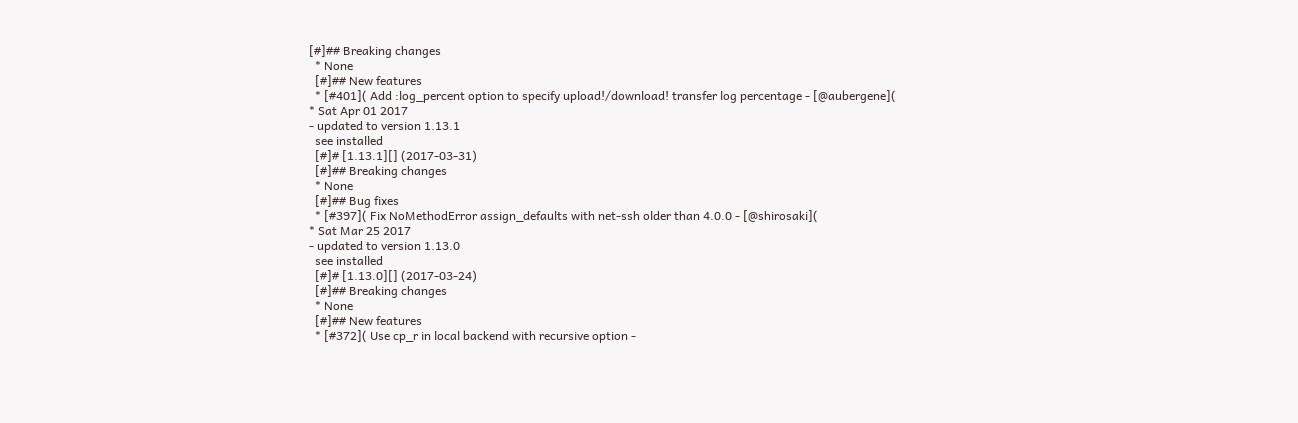[#]## Breaking changes
  * None
  [#]## New features
  * [#401]( Add :log_percent option to specify upload!/download! transfer log percentage - [@aubergene](
* Sat Apr 01 2017
- updated to version 1.13.1
  see installed
  [#]# [1.13.1][] (2017-03-31)
  [#]## Breaking changes
  * None
  [#]## Bug fixes
  * [#397]( Fix NoMethodError assign_defaults with net-ssh older than 4.0.0 - [@shirosaki](
* Sat Mar 25 2017
- updated to version 1.13.0
  see installed
  [#]# [1.13.0][] (2017-03-24)
  [#]## Breaking changes
  * None
  [#]## New features
  * [#372]( Use cp_r in local backend with recursive option -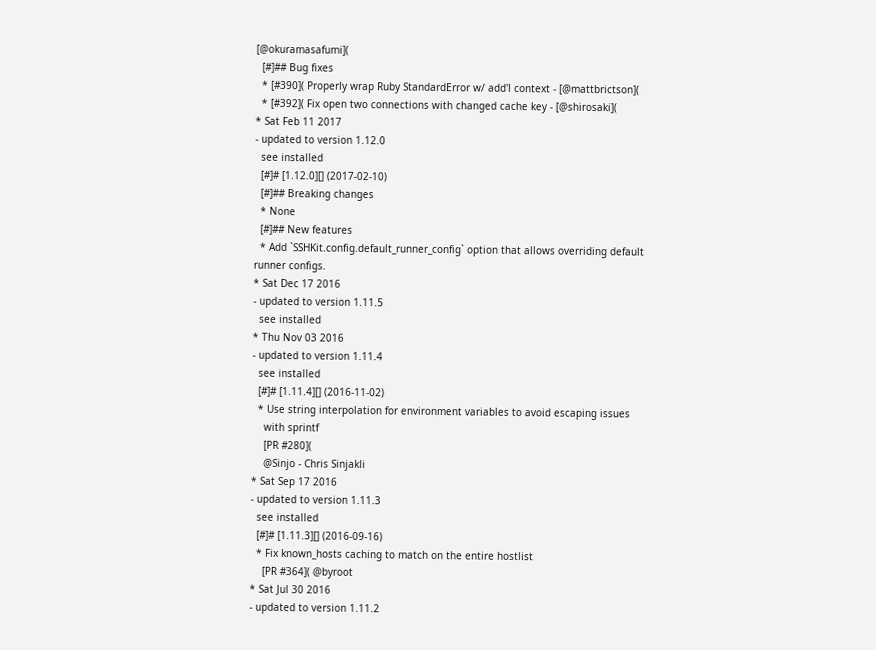[@okuramasafumi](
  [#]## Bug fixes
  * [#390]( Properly wrap Ruby StandardError w/ add'l context - [@mattbrictson](
  * [#392]( Fix open two connections with changed cache key - [@shirosaki](
* Sat Feb 11 2017
- updated to version 1.12.0
  see installed
  [#]# [1.12.0][] (2017-02-10)
  [#]## Breaking changes
  * None
  [#]## New features
  * Add `SSHKit.config.default_runner_config` option that allows overriding default runner configs.
* Sat Dec 17 2016
- updated to version 1.11.5
  see installed
* Thu Nov 03 2016
- updated to version 1.11.4
  see installed
  [#]# [1.11.4][] (2016-11-02)
  * Use string interpolation for environment variables to avoid escaping issues
    with sprintf
    [PR #280](
    @Sinjo - Chris Sinjakli
* Sat Sep 17 2016
- updated to version 1.11.3
  see installed
  [#]# [1.11.3][] (2016-09-16)
  * Fix known_hosts caching to match on the entire hostlist
    [PR #364]( @byroot
* Sat Jul 30 2016
- updated to version 1.11.2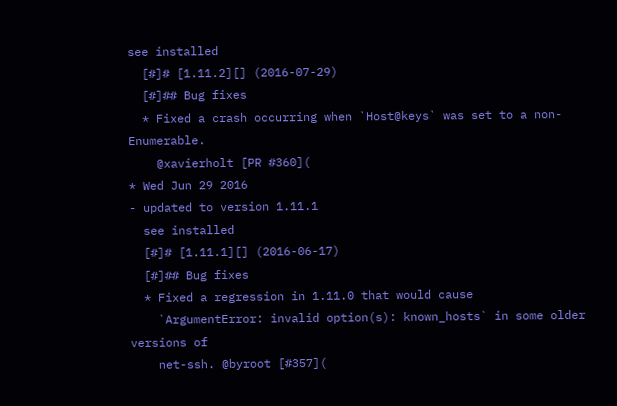see installed
  [#]# [1.11.2][] (2016-07-29)
  [#]## Bug fixes
  * Fixed a crash occurring when `Host@keys` was set to a non-Enumerable.
    @xavierholt [PR #360](
* Wed Jun 29 2016
- updated to version 1.11.1
  see installed
  [#]# [1.11.1][] (2016-06-17)
  [#]## Bug fixes
  * Fixed a regression in 1.11.0 that would cause
    `ArgumentError: invalid option(s): known_hosts` in some older versions of
    net-ssh. @byroot [#357](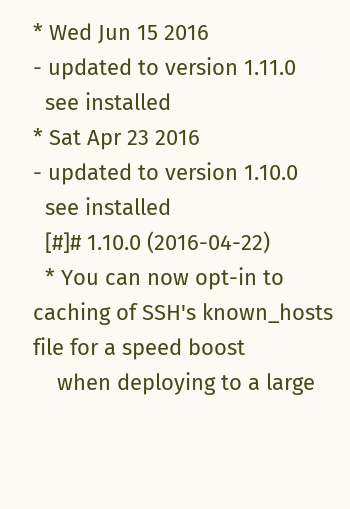* Wed Jun 15 2016
- updated to version 1.11.0
  see installed
* Sat Apr 23 2016
- updated to version 1.10.0
  see installed
  [#]# 1.10.0 (2016-04-22)
  * You can now opt-in to caching of SSH's known_hosts file for a speed boost
    when deploying to a large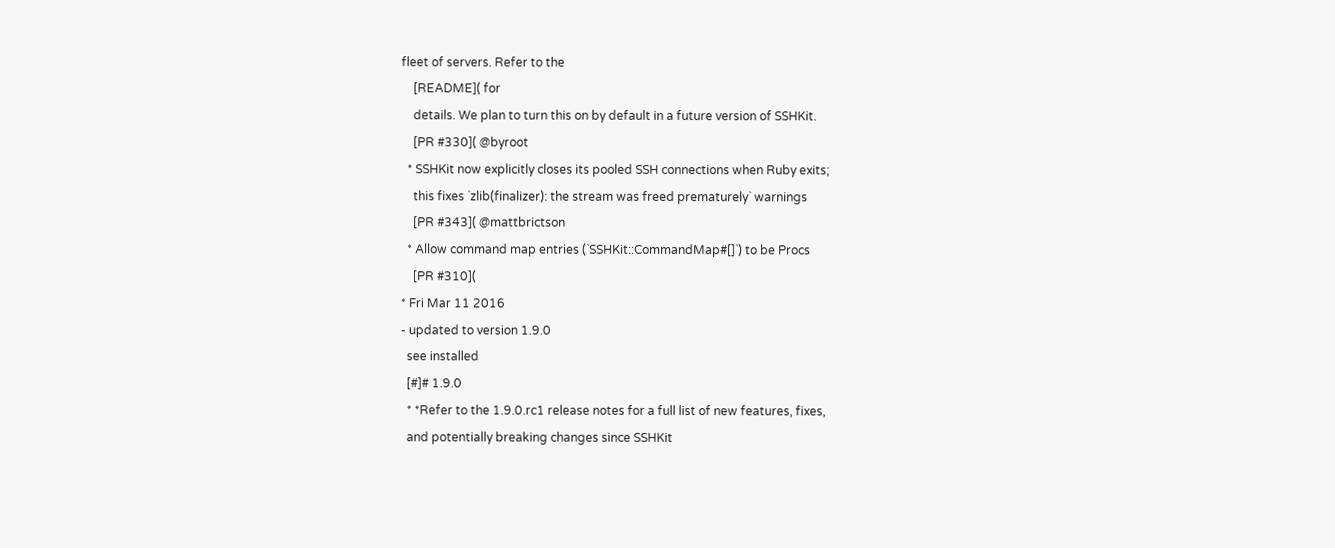fleet of servers. Refer to the
    [README]( for
    details. We plan to turn this on by default in a future version of SSHKit.
    [PR #330]( @byroot
  * SSHKit now explicitly closes its pooled SSH connections when Ruby exits;
    this fixes `zlib(finalizer): the stream was freed prematurely` warnings
    [PR #343]( @mattbrictson
  * Allow command map entries (`SSHKit::CommandMap#[]`) to be Procs
    [PR #310](
* Fri Mar 11 2016
- updated to version 1.9.0
  see installed
  [#]# 1.9.0
  * *Refer to the 1.9.0.rc1 release notes for a full list of new features, fixes,
  and potentially breaking changes since SSHKit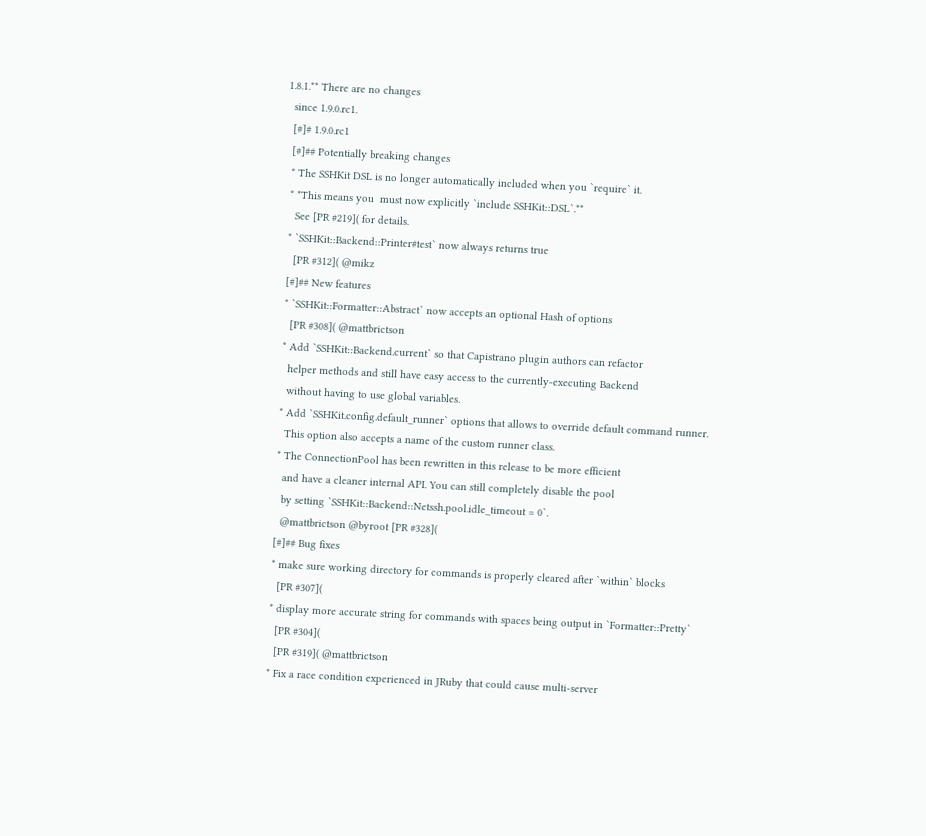1.8.1.** There are no changes
  since 1.9.0.rc1.
  [#]# 1.9.0.rc1
  [#]## Potentially breaking changes
  * The SSHKit DSL is no longer automatically included when you `require` it.
  * *This means you  must now explicitly `include SSHKit::DSL`.**
    See [PR #219]( for details.
  * `SSHKit::Backend::Printer#test` now always returns true
    [PR #312]( @mikz
  [#]## New features
  * `SSHKit::Formatter::Abstract` now accepts an optional Hash of options
    [PR #308]( @mattbrictson
  * Add `SSHKit::Backend.current` so that Capistrano plugin authors can refactor
    helper methods and still have easy access to the currently-executing Backend
    without having to use global variables.
  * Add `SSHKit.config.default_runner` options that allows to override default command runner.
    This option also accepts a name of the custom runner class.
  * The ConnectionPool has been rewritten in this release to be more efficient
    and have a cleaner internal API. You can still completely disable the pool
    by setting `SSHKit::Backend::Netssh.pool.idle_timeout = 0`.
    @mattbrictson @byroot [PR #328](
  [#]## Bug fixes
  * make sure working directory for commands is properly cleared after `within` blocks
    [PR #307](
  * display more accurate string for commands with spaces being output in `Formatter::Pretty`
    [PR #304](
    [PR #319]( @mattbrictson
  * Fix a race condition experienced in JRuby that could cause multi-server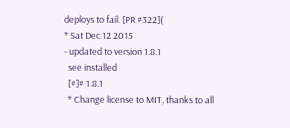deploys to fail. [PR #322](
* Sat Dec 12 2015
- updated to version 1.8.1
  see installed
  [#]# 1.8.1
  * Change license to MIT, thanks to all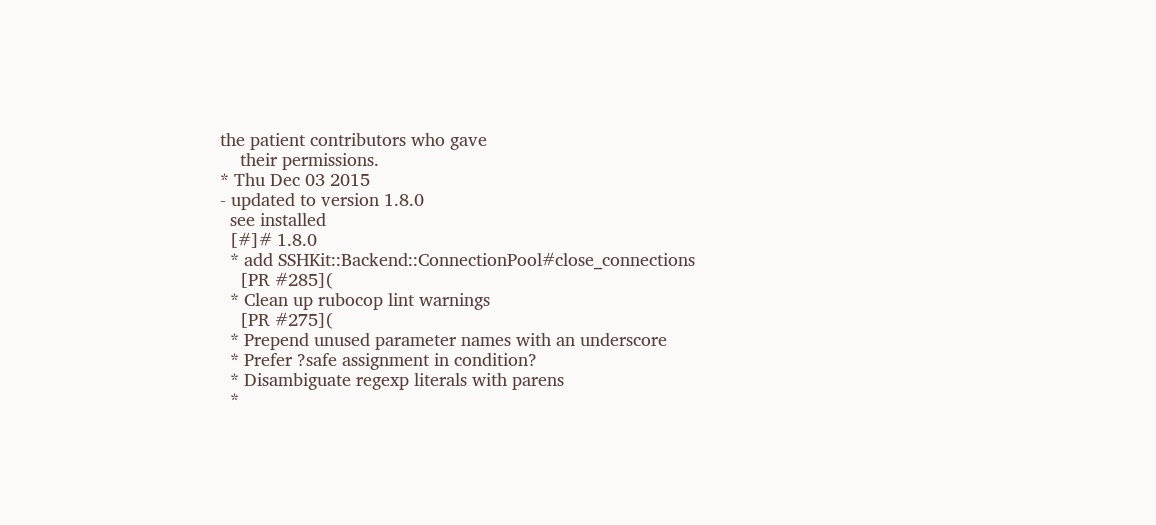the patient contributors who gave
    their permissions.
* Thu Dec 03 2015
- updated to version 1.8.0
  see installed
  [#]# 1.8.0
  * add SSHKit::Backend::ConnectionPool#close_connections
    [PR #285](
  * Clean up rubocop lint warnings
    [PR #275](
  * Prepend unused parameter names with an underscore
  * Prefer ?safe assignment in condition?
  * Disambiguate regexp literals with parens
  *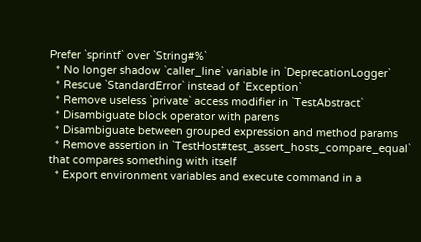Prefer `sprintf` over `String#%`
  * No longer shadow `caller_line` variable in `DeprecationLogger`
  * Rescue `StandardError` instead of `Exception`
  * Remove useless `private` access modifier in `TestAbstract`
  * Disambiguate block operator with parens
  * Disambiguate between grouped expression and method params
  * Remove assertion in `TestHost#test_assert_hosts_compare_equal` that compares something with itself
  * Export environment variables and execute command in a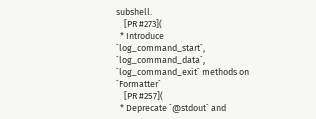subshell.
    [PR #273](
  * Introduce `log_command_start`, `log_command_data`, `log_command_exit` methods on `Formatter`
    [PR #257](
  * Deprecate `@stdout` and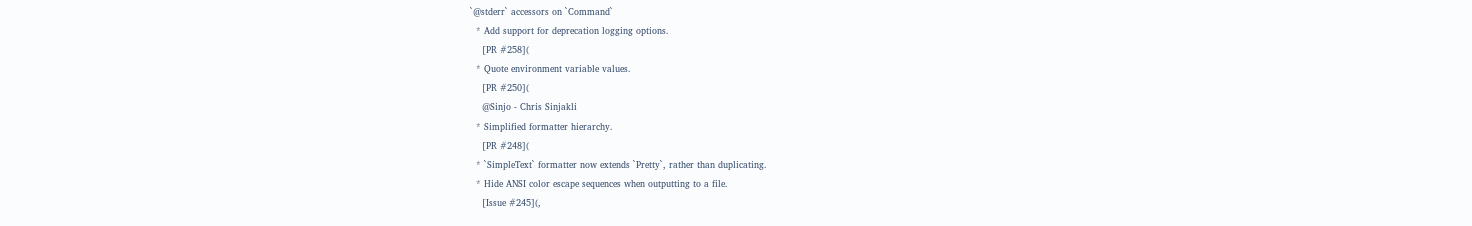`@stderr` accessors on `Command`
  * Add support for deprecation logging options.
    [PR #258](
  * Quote environment variable values.
    [PR #250](
    @Sinjo - Chris Sinjakli
  * Simplified formatter hierarchy.
    [PR #248](
  * `SimpleText` formatter now extends `Pretty`, rather than duplicating.
  * Hide ANSI color escape sequences when outputting to a file.
    [Issue #245](,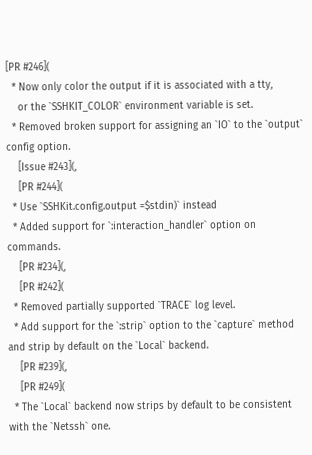[PR #246](
  * Now only color the output if it is associated with a tty,
    or the `SSHKIT_COLOR` environment variable is set.
  * Removed broken support for assigning an `IO` to the `output` config option.
    [Issue #243](,
    [PR #244](
  * Use `SSHKit.config.output =$stdin)` instead
  * Added support for `:interaction_handler` option on commands.
    [PR #234](,
    [PR #242](
  * Removed partially supported `TRACE` log level.
  * Add support for the `:strip` option to the `capture` method and strip by default on the `Local` backend.
    [PR #239](,
    [PR #249](
  * The `Local` backend now strips by default to be consistent with the `Netssh` one.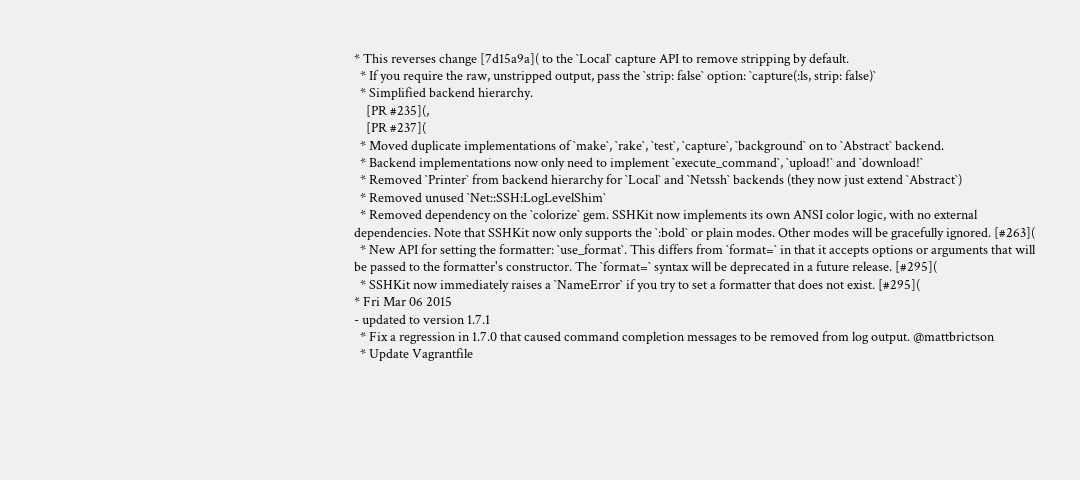* This reverses change [7d15a9a]( to the `Local` capture API to remove stripping by default.
  * If you require the raw, unstripped output, pass the `strip: false` option: `capture(:ls, strip: false)`
  * Simplified backend hierarchy.
    [PR #235](,
    [PR #237](
  * Moved duplicate implementations of `make`, `rake`, `test`, `capture`, `background` on to `Abstract` backend.
  * Backend implementations now only need to implement `execute_command`, `upload!` and `download!`
  * Removed `Printer` from backend hierarchy for `Local` and `Netssh` backends (they now just extend `Abstract`)
  * Removed unused `Net::SSH:LogLevelShim`
  * Removed dependency on the `colorize` gem. SSHKit now implements its own ANSI color logic, with no external dependencies. Note that SSHKit now only supports the `:bold` or plain modes. Other modes will be gracefully ignored. [#263](
  * New API for setting the formatter: `use_format`. This differs from `format=` in that it accepts options or arguments that will be passed to the formatter's constructor. The `format=` syntax will be deprecated in a future release. [#295](
  * SSHKit now immediately raises a `NameError` if you try to set a formatter that does not exist. [#295](
* Fri Mar 06 2015
- updated to version 1.7.1
  * Fix a regression in 1.7.0 that caused command completion messages to be removed from log output. @mattbrictson
  * Update Vagrantfile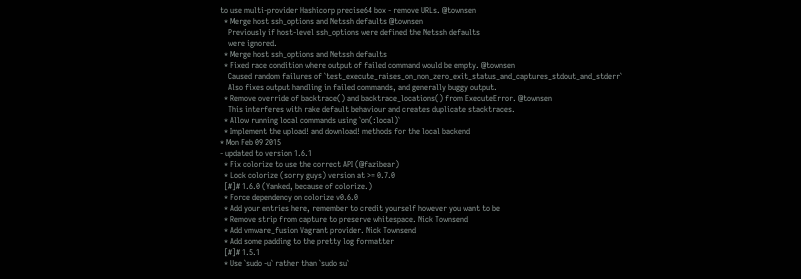to use multi-provider Hashicorp precise64 box - remove URLs. @townsen
  * Merge host ssh_options and Netssh defaults @townsen
    Previously if host-level ssh_options were defined the Netssh defaults
    were ignored.
  * Merge host ssh_options and Netssh defaults
  * Fixed race condition where output of failed command would be empty. @townsen
    Caused random failures of `test_execute_raises_on_non_zero_exit_status_and_captures_stdout_and_stderr`
    Also fixes output handling in failed commands, and generally buggy output.
  * Remove override of backtrace() and backtrace_locations() from ExecuteError. @townsen
    This interferes with rake default behaviour and creates duplicate stacktraces.
  * Allow running local commands using `on(:local)`
  * Implement the upload! and download! methods for the local backend
* Mon Feb 09 2015
- updated to version 1.6.1
  * Fix colorize to use the correct API (@fazibear)
  * Lock colorize (sorry guys) version at >= 0.7.0
  [#]# 1.6.0 (Yanked, because of colorize.)
  * Force dependency on colorize v0.6.0
  * Add your entries here, remember to credit yourself however you want to be
  * Remove strip from capture to preserve whitespace. Nick Townsend
  * Add vmware_fusion Vagrant provider. Nick Townsend
  * Add some padding to the pretty log formatter
  [#]# 1.5.1
  * Use `sudo -u` rather than `sudo su`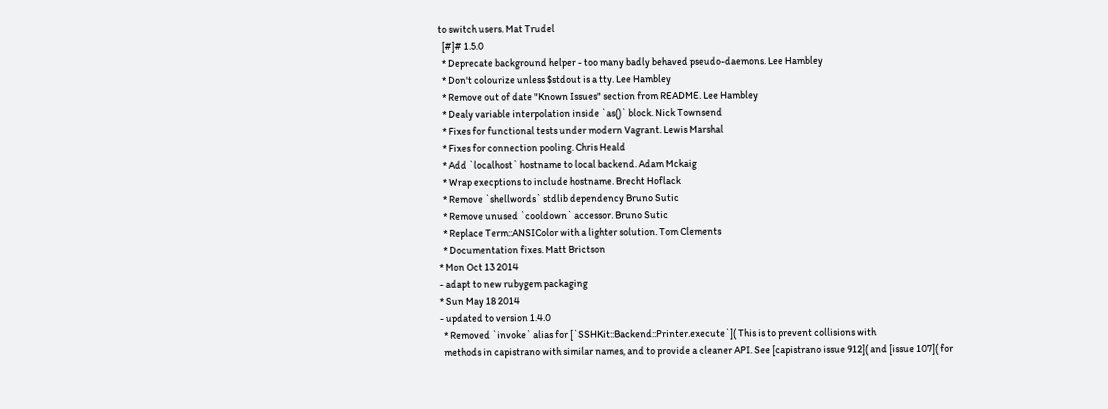to switch users. Mat Trudel
  [#]# 1.5.0
  * Deprecate background helper - too many badly behaved pseudo-daemons. Lee Hambley
  * Don't colourize unless $stdout is a tty. Lee Hambley
  * Remove out of date "Known Issues" section from README. Lee Hambley
  * Dealy variable interpolation inside `as()` block. Nick Townsend
  * Fixes for functional tests under modern Vagrant. Lewis Marshal
  * Fixes for connection pooling. Chris Heald
  * Add `localhost` hostname to local backend. Adam Mckaig
  * Wrap execptions to include hostname. Brecht Hoflack
  * Remove `shellwords` stdlib dependency Bruno Sutic
  * Remove unused `cooldown` accessor. Bruno Sutic
  * Replace Term::ANSIColor with a lighter solution. Tom Clements
  * Documentation fixes. Matt Brictson
* Mon Oct 13 2014
- adapt to new rubygem packaging
* Sun May 18 2014
- updated to version 1.4.0
  * Removed `invoke` alias for [`SSHKit::Backend::Printer.execute`]( This is to prevent collisions with
  methods in capistrano with similar names, and to provide a cleaner API. See [capistrano issue 912]( and [issue 107]( for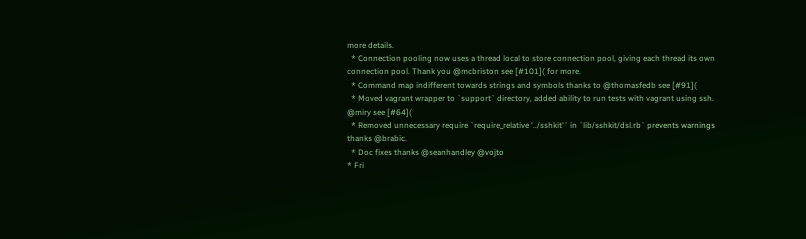more details.
  * Connection pooling now uses a thread local to store connection pool, giving each thread its own connection pool. Thank you @mcbriston see [#101]( for more.
  * Command map indifferent towards strings and symbols thanks to @thomasfedb see [#91](
  * Moved vagrant wrapper to `support` directory, added ability to run tests with vagrant using ssh. @miry see [#64](
  * Removed unnecessary require `require_relative '../sshkit'` in `lib/sshkit/dsl.rb` prevents warnings thanks @brabic.
  * Doc fixes thanks @seanhandley @vojto
* Fri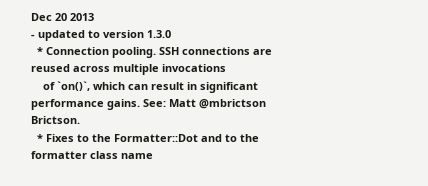Dec 20 2013
- updated to version 1.3.0
  * Connection pooling. SSH connections are reused across multiple invocations
    of `on()`, which can result in significant performance gains. See: Matt @mbrictson Brictson.
  * Fixes to the Formatter::Dot and to the formatter class name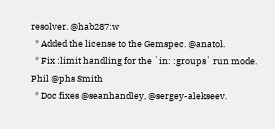resolver. @hab287:w
  * Added the license to the Gemspec. @anatol.
  * Fix :limit handling for the `in: :groups` run mode. Phil @phs Smith
  * Doc fixes @seanhandley, @sergey-alekseev.